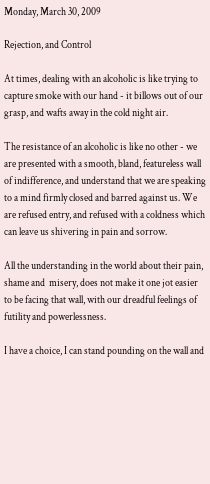Monday, March 30, 2009

Rejection, and Control

At times, dealing with an alcoholic is like trying to capture smoke with our hand - it billows out of our grasp, and wafts away in the cold night air.

The resistance of an alcoholic is like no other - we are presented with a smooth, bland, featureless wall of indifference, and understand that we are speaking to a mind firmly closed and barred against us. We are refused entry, and refused with a coldness which can leave us shivering in pain and sorrow.

All the understanding in the world about their pain, shame and  misery, does not make it one jot easier to be facing that wall, with our dreadful feelings of futility and powerlessness.

I have a choice, I can stand pounding on the wall and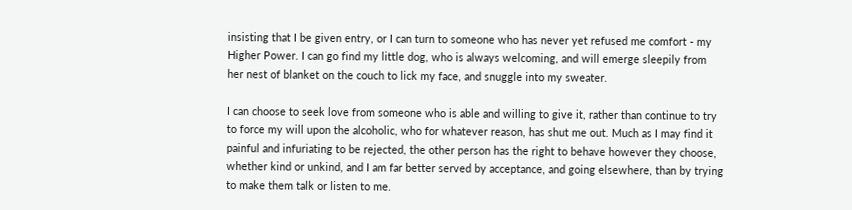insisting that I be given entry, or I can turn to someone who has never yet refused me comfort - my Higher Power. I can go find my little dog, who is always welcoming, and will emerge sleepily from her nest of blanket on the couch to lick my face, and snuggle into my sweater.

I can choose to seek love from someone who is able and willing to give it, rather than continue to try to force my will upon the alcoholic, who for whatever reason, has shut me out. Much as I may find it painful and infuriating to be rejected, the other person has the right to behave however they choose, whether kind or unkind, and I am far better served by acceptance, and going elsewhere, than by trying to make them talk or listen to me.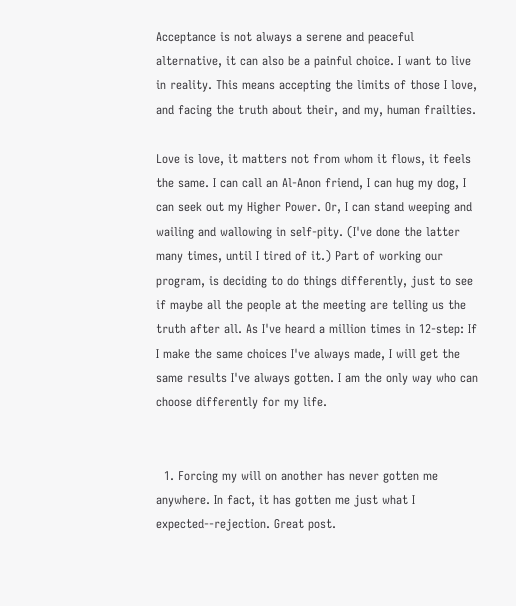Acceptance is not always a serene and peaceful alternative, it can also be a painful choice. I want to live in reality. This means accepting the limits of those I love, and facing the truth about their, and my, human frailties.

Love is love, it matters not from whom it flows, it feels the same. I can call an Al-Anon friend, I can hug my dog, I can seek out my Higher Power. Or, I can stand weeping and wailing and wallowing in self-pity. (I've done the latter many times, until I tired of it.) Part of working our program, is deciding to do things differently, just to see if maybe all the people at the meeting are telling us the truth after all. As I've heard a million times in 12-step: If I make the same choices I've always made, I will get the same results I've always gotten. I am the only way who can choose differently for my life.


  1. Forcing my will on another has never gotten me anywhere. In fact, it has gotten me just what I expected--rejection. Great post.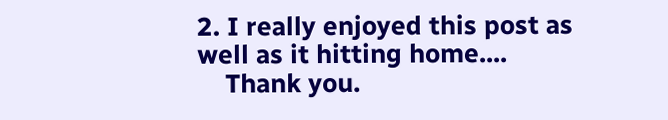2. I really enjoyed this post as well as it hitting home....
    Thank you.